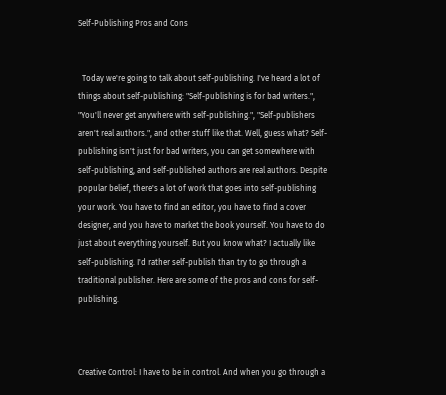Self-Publishing Pros and Cons


  Today we're going to talk about self-publishing. I've heard a lot of things about self-publishing: "Self-publishing is for bad writers.", "You'll never get anywhere with self-publishing.", "Self-publishers aren't real authors.", and other stuff like that. Well, guess what? Self-publishing isn't just for bad writers, you can get somewhere with self-publishing, and self-published authors are real authors. Despite popular belief, there's a lot of work that goes into self-publishing your work. You have to find an editor, you have to find a cover designer, and you have to market the book yourself. You have to do just about everything yourself. But you know what? I actually like self-publishing. I'd rather self-publish than try to go through a traditional publisher. Here are some of the pros and cons for self-publishing.



Creative Control: I have to be in control. And when you go through a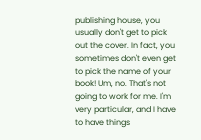publishing house, you usually don't get to pick out the cover. In fact, you sometimes don't even get to pick the name of your book! Um, no. That's not going to work for me. I'm very particular, and I have to have things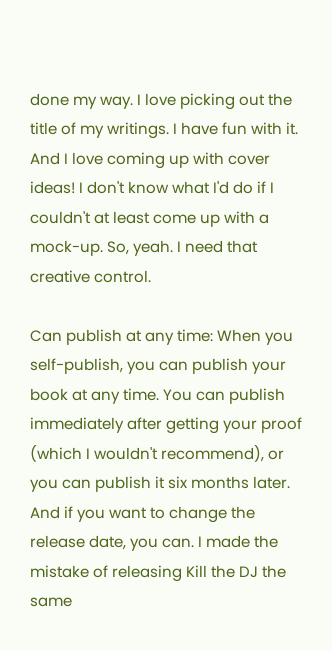done my way. I love picking out the title of my writings. I have fun with it. And I love coming up with cover ideas! I don't know what I'd do if I couldn't at least come up with a mock-up. So, yeah. I need that creative control.

Can publish at any time: When you self-publish, you can publish your book at any time. You can publish immediately after getting your proof (which I wouldn't recommend), or you can publish it six months later. And if you want to change the release date, you can. I made the mistake of releasing Kill the DJ the same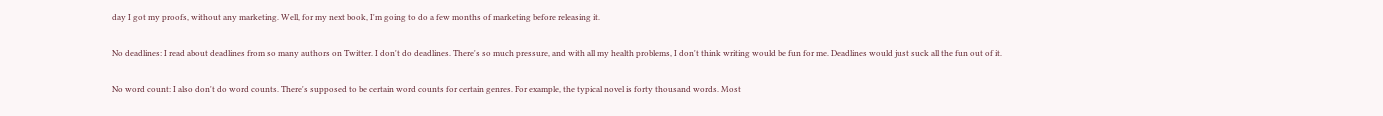day I got my proofs, without any marketing. Well, for my next book, I'm going to do a few months of marketing before releasing it.

No deadlines: I read about deadlines from so many authors on Twitter. I don't do deadlines. There's so much pressure, and with all my health problems, I don't think writing would be fun for me. Deadlines would just suck all the fun out of it.

No word count: I also don't do word counts. There's supposed to be certain word counts for certain genres. For example, the typical novel is forty thousand words. Most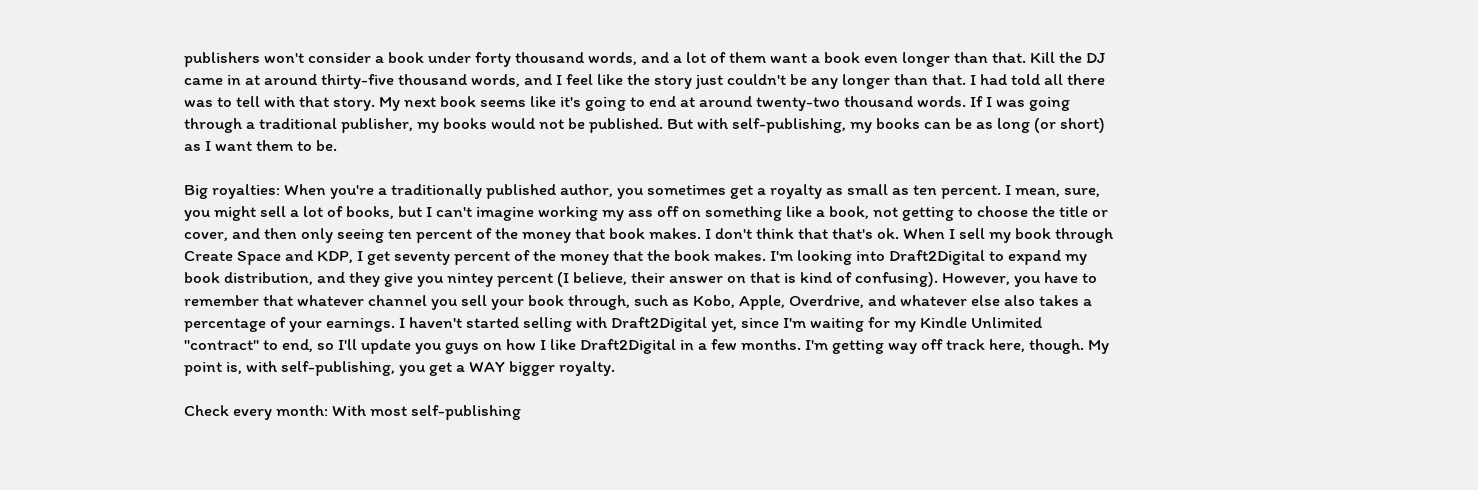publishers won't consider a book under forty thousand words, and a lot of them want a book even longer than that. Kill the DJ came in at around thirty-five thousand words, and I feel like the story just couldn't be any longer than that. I had told all there was to tell with that story. My next book seems like it's going to end at around twenty-two thousand words. If I was going through a traditional publisher, my books would not be published. But with self-publishing, my books can be as long (or short) as I want them to be.

Big royalties: When you're a traditionally published author, you sometimes get a royalty as small as ten percent. I mean, sure, you might sell a lot of books, but I can't imagine working my ass off on something like a book, not getting to choose the title or cover, and then only seeing ten percent of the money that book makes. I don't think that that's ok. When I sell my book through Create Space and KDP, I get seventy percent of the money that the book makes. I'm looking into Draft2Digital to expand my book distribution, and they give you nintey percent (I believe, their answer on that is kind of confusing). However, you have to remember that whatever channel you sell your book through, such as Kobo, Apple, Overdrive, and whatever else also takes a percentage of your earnings. I haven't started selling with Draft2Digital yet, since I'm waiting for my Kindle Unlimited "contract" to end, so I'll update you guys on how I like Draft2Digital in a few months. I'm getting way off track here, though. My point is, with self-publishing, you get a WAY bigger royalty.

Check every month: With most self-publishing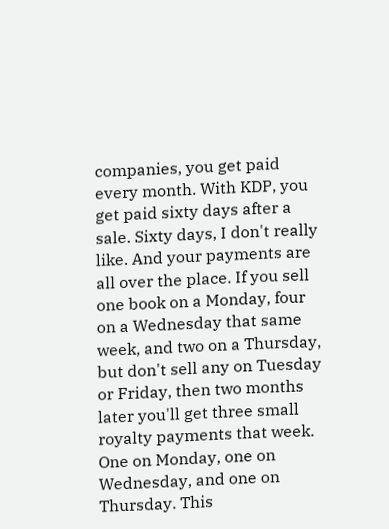companies, you get paid every month. With KDP, you get paid sixty days after a sale. Sixty days, I don't really like. And your payments are all over the place. If you sell one book on a Monday, four on a Wednesday that same week, and two on a Thursday, but don't sell any on Tuesday or Friday, then two months later you'll get three small royalty payments that week. One on Monday, one on Wednesday, and one on Thursday. This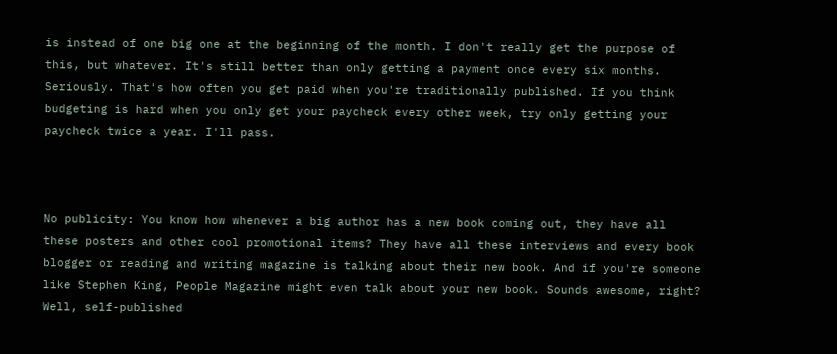is instead of one big one at the beginning of the month. I don't really get the purpose of this, but whatever. It's still better than only getting a payment once every six months. Seriously. That's how often you get paid when you're traditionally published. If you think budgeting is hard when you only get your paycheck every other week, try only getting your paycheck twice a year. I'll pass.



No publicity: You know how whenever a big author has a new book coming out, they have all these posters and other cool promotional items? They have all these interviews and every book blogger or reading and writing magazine is talking about their new book. And if you're someone like Stephen King, People Magazine might even talk about your new book. Sounds awesome, right? Well, self-published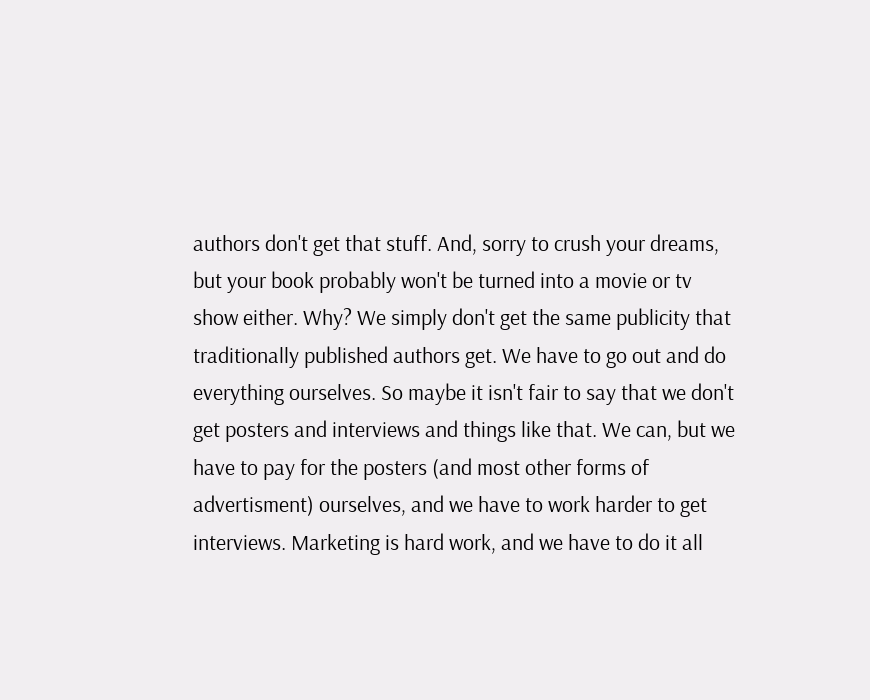authors don't get that stuff. And, sorry to crush your dreams, but your book probably won't be turned into a movie or tv show either. Why? We simply don't get the same publicity that traditionally published authors get. We have to go out and do everything ourselves. So maybe it isn't fair to say that we don't get posters and interviews and things like that. We can, but we have to pay for the posters (and most other forms of advertisment) ourselves, and we have to work harder to get interviews. Marketing is hard work, and we have to do it all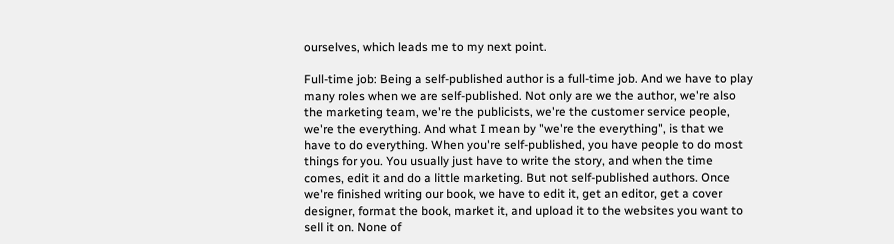ourselves, which leads me to my next point.

Full-time job: Being a self-published author is a full-time job. And we have to play many roles when we are self-published. Not only are we the author, we're also the marketing team, we're the publicists, we're the customer service people, we're the everything. And what I mean by "we're the everything", is that we have to do everything. When you're self-published, you have people to do most things for you. You usually just have to write the story, and when the time comes, edit it and do a little marketing. But not self-published authors. Once we're finished writing our book, we have to edit it, get an editor, get a cover designer, format the book, market it, and upload it to the websites you want to sell it on. None of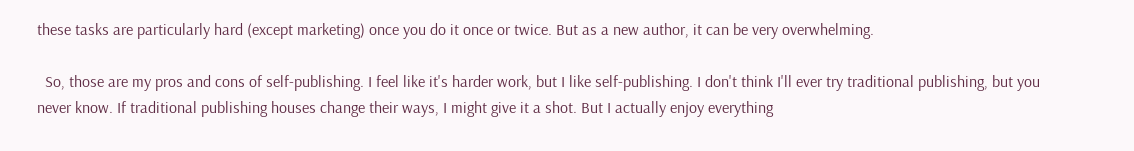these tasks are particularly hard (except marketing) once you do it once or twice. But as a new author, it can be very overwhelming.

  So, those are my pros and cons of self-publishing. I feel like it's harder work, but I like self-publishing. I don't think I'll ever try traditional publishing, but you never know. If traditional publishing houses change their ways, I might give it a shot. But I actually enjoy everything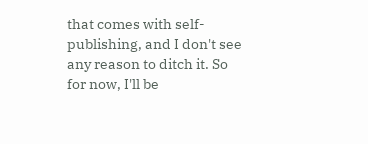that comes with self-publishing, and I don't see any reason to ditch it. So for now, I'll be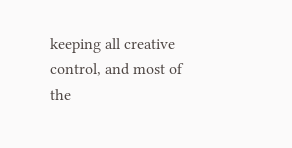keeping all creative control, and most of the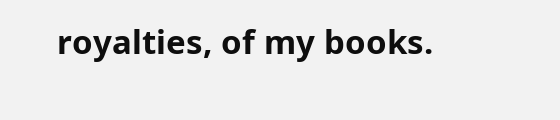royalties, of my books.